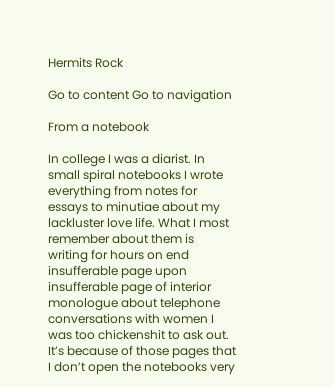Hermits Rock

Go to content Go to navigation

From a notebook

In college I was a diarist. In small spiral notebooks I wrote everything from notes for essays to minutiae about my lackluster love life. What I most remember about them is writing for hours on end insufferable page upon insufferable page of interior monologue about telephone conversations with women I was too chickenshit to ask out. It’s because of those pages that I don’t open the notebooks very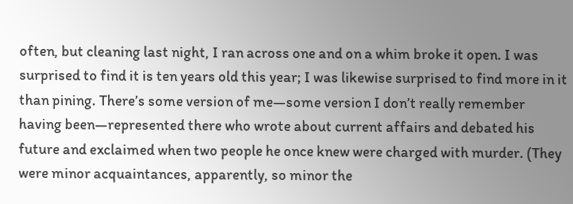often, but cleaning last night, I ran across one and on a whim broke it open. I was surprised to find it is ten years old this year; I was likewise surprised to find more in it than pining. There’s some version of me—some version I don’t really remember having been—represented there who wrote about current affairs and debated his future and exclaimed when two people he once knew were charged with murder. (They were minor acquaintances, apparently, so minor the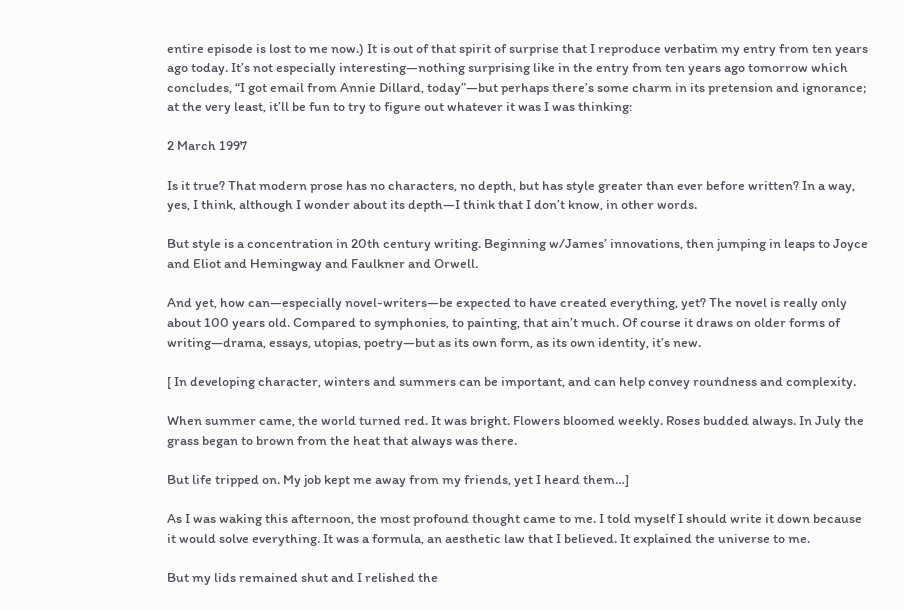entire episode is lost to me now.) It is out of that spirit of surprise that I reproduce verbatim my entry from ten years ago today. It’s not especially interesting—nothing surprising like in the entry from ten years ago tomorrow which concludes, “I got email from Annie Dillard, today”—but perhaps there’s some charm in its pretension and ignorance; at the very least, it’ll be fun to try to figure out whatever it was I was thinking:

2 March 1997

Is it true? That modern prose has no characters, no depth, but has style greater than ever before written? In a way, yes, I think, although I wonder about its depth—I think that I don’t know, in other words.

But style is a concentration in 20th century writing. Beginning w/James’ innovations, then jumping in leaps to Joyce and Eliot and Hemingway and Faulkner and Orwell.

And yet, how can—especially novel-writers—be expected to have created everything, yet? The novel is really only about 100 years old. Compared to symphonies, to painting, that ain’t much. Of course it draws on older forms of writing—drama, essays, utopias, poetry—but as its own form, as its own identity, it’s new.

[ In developing character, winters and summers can be important, and can help convey roundness and complexity.

When summer came, the world turned red. It was bright. Flowers bloomed weekly. Roses budded always. In July the grass began to brown from the heat that always was there.

But life tripped on. My job kept me away from my friends, yet I heard them…]

As I was waking this afternoon, the most profound thought came to me. I told myself I should write it down because it would solve everything. It was a formula, an aesthetic law that I believed. It explained the universe to me.

But my lids remained shut and I relished the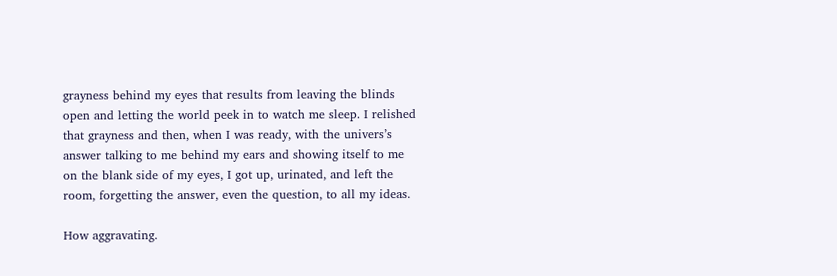grayness behind my eyes that results from leaving the blinds open and letting the world peek in to watch me sleep. I relished that grayness and then, when I was ready, with the univers’s answer talking to me behind my ears and showing itself to me on the blank side of my eyes, I got up, urinated, and left the room, forgetting the answer, even the question, to all my ideas.

How aggravating.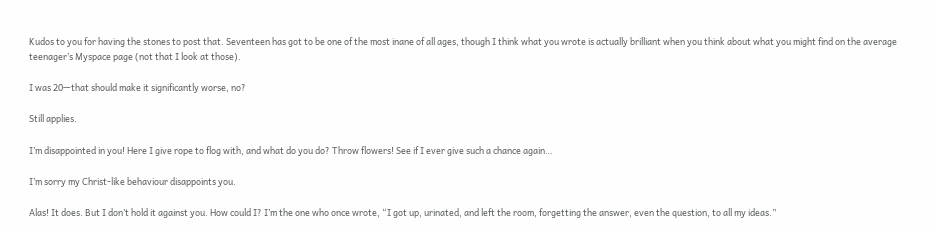Kudos to you for having the stones to post that. Seventeen has got to be one of the most inane of all ages, though I think what you wrote is actually brilliant when you think about what you might find on the average teenager’s Myspace page (not that I look at those).

I was 20—that should make it significantly worse, no?

Still applies.

I’m disappointed in you! Here I give rope to flog with, and what do you do? Throw flowers! See if I ever give such a chance again…

I’m sorry my Christ-like behaviour disappoints you.

Alas! It does. But I don’t hold it against you. How could I? I’m the one who once wrote, “I got up, urinated, and left the room, forgetting the answer, even the question, to all my ideas.”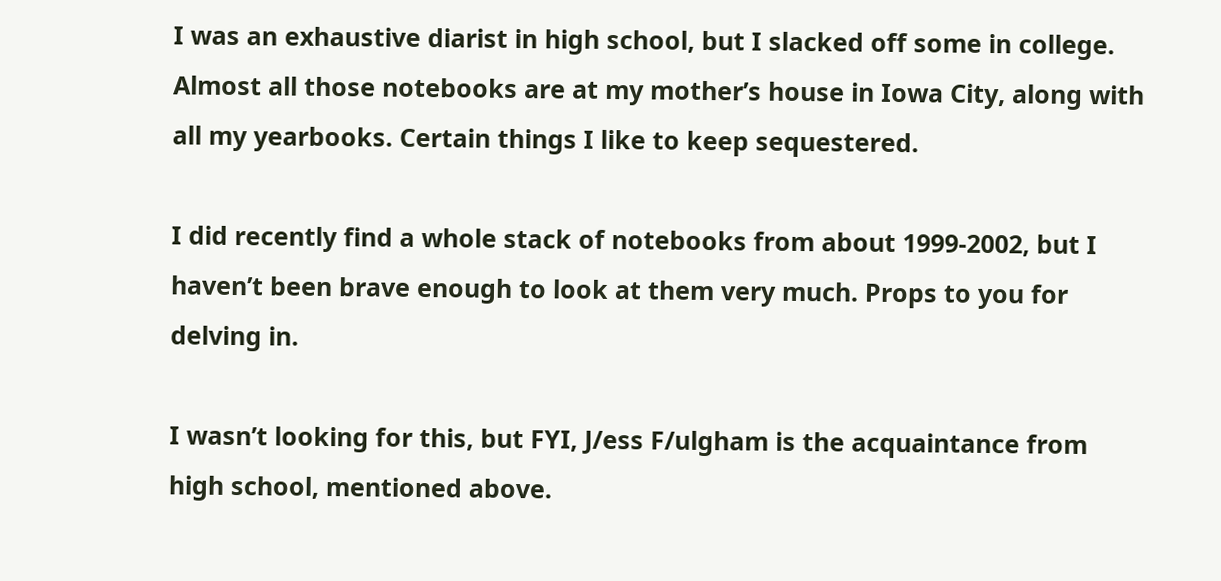I was an exhaustive diarist in high school, but I slacked off some in college. Almost all those notebooks are at my mother’s house in Iowa City, along with all my yearbooks. Certain things I like to keep sequestered.

I did recently find a whole stack of notebooks from about 1999-2002, but I haven’t been brave enough to look at them very much. Props to you for delving in.

I wasn’t looking for this, but FYI, J/ess F/ulgham is the acquaintance from high school, mentioned above.